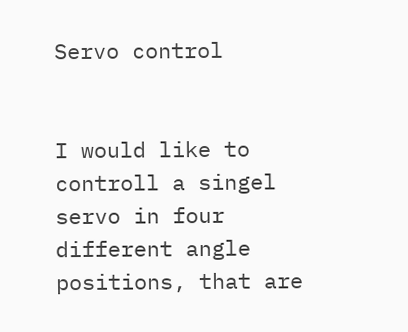Servo control


I would like to controll a singel servo in four different angle positions, that are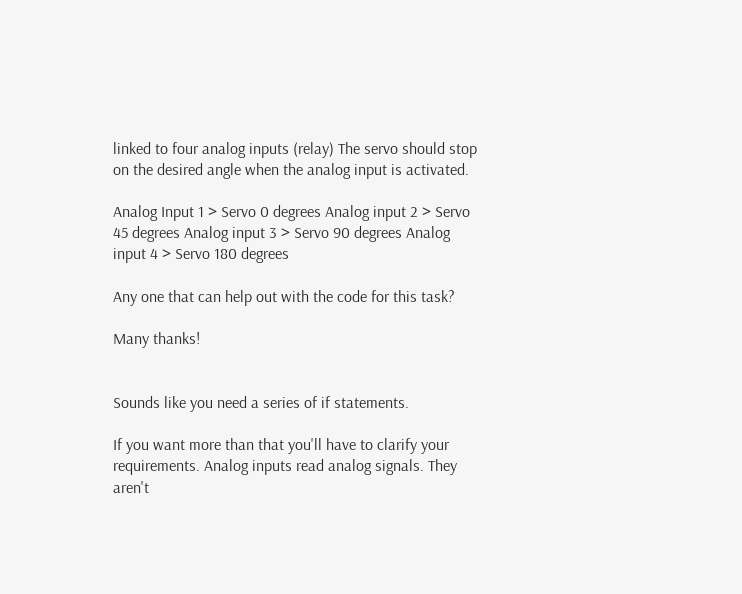linked to four analog inputs (relay) The servo should stop on the desired angle when the analog input is activated.

Analog Input 1 > Servo 0 degrees Analog input 2 > Servo 45 degrees Analog input 3 > Servo 90 degrees Analog input 4 > Servo 180 degrees

Any one that can help out with the code for this task?

Many thanks!


Sounds like you need a series of if statements.

If you want more than that you'll have to clarify your requirements. Analog inputs read analog signals. They aren't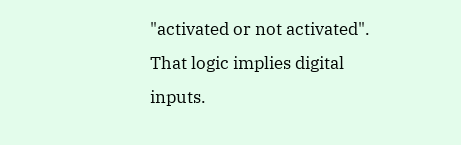"activated or not activated". That logic implies digital inputs.